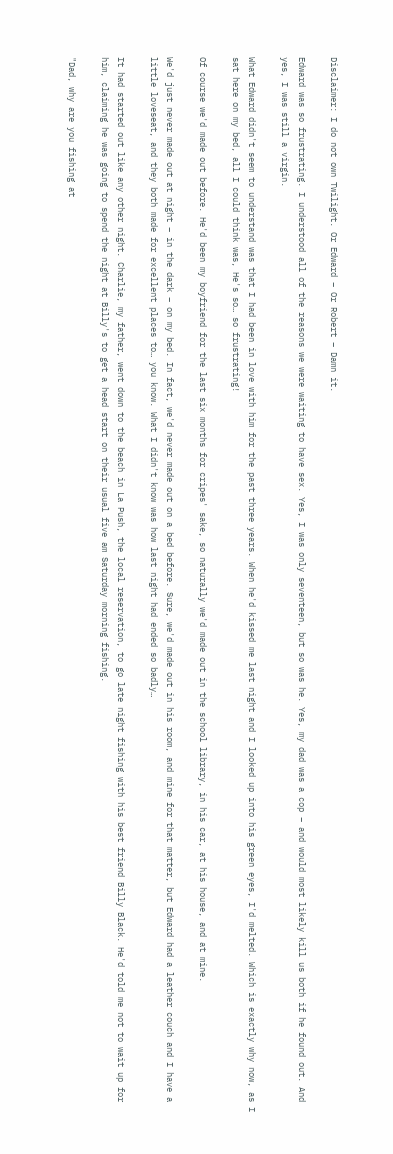Disclaimer: I do not own Twilight. Or Edward – Or Robert – Damn it.

Edward was so frustrating. I understood all of the reasons we were waiting to have sex. Yes, I was only seventeen, but so was he. Yes, my dad was a cop – and would most likely kill us both if he found out. And yes, I was still a virgin.

What Edward didn't seem to understand was that I had been in love with him for the past three years. When he'd kissed me last night and I looked up into his green eyes, I'd melted. Which is exactly why now, as I sat here on my bed, all I could think was, He's so… so frustrating!

Of course we'd made out before. He'd been my boyfriend for the last six months for cripes' sake, so naturally we'd made out in the school library, in his car, at his house, and at mine.

We'd just never made out at night – in the dark – on my bed. In fact, we'd never made out on a bed before. Sure, we'd made out in his room, and mine for that matter, but Edward had a leather couch and I have a little loveseat, and they both made for excellent places to… you know. What I didn't know was how last night had ended so badly…

It had started out like any other night. Charlie, my father, went down to the beach in La Push, the local reservation, to go late night fishing with his best friend Billy Black. He'd told me not to wait up for him, claiming he was going to spend the night at Billy's to get a head start on their usual five am Saturday morning fishing.

"Dad, why are you fishing at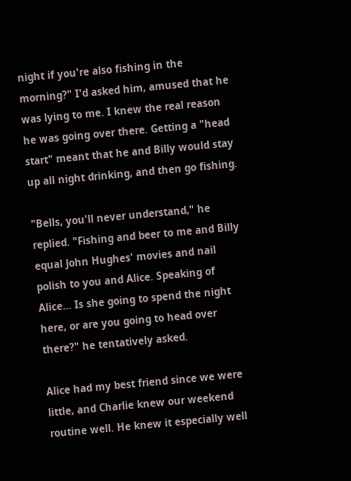night if you're also fishing in the morning?" I'd asked him, amused that he was lying to me. I knew the real reason he was going over there. Getting a "head start" meant that he and Billy would stay up all night drinking, and then go fishing.

"Bells, you'll never understand," he replied. "Fishing and beer to me and Billy equal John Hughes' movies and nail polish to you and Alice. Speaking of Alice… Is she going to spend the night here, or are you going to head over there?" he tentatively asked.

Alice had my best friend since we were little, and Charlie knew our weekend routine well. He knew it especially well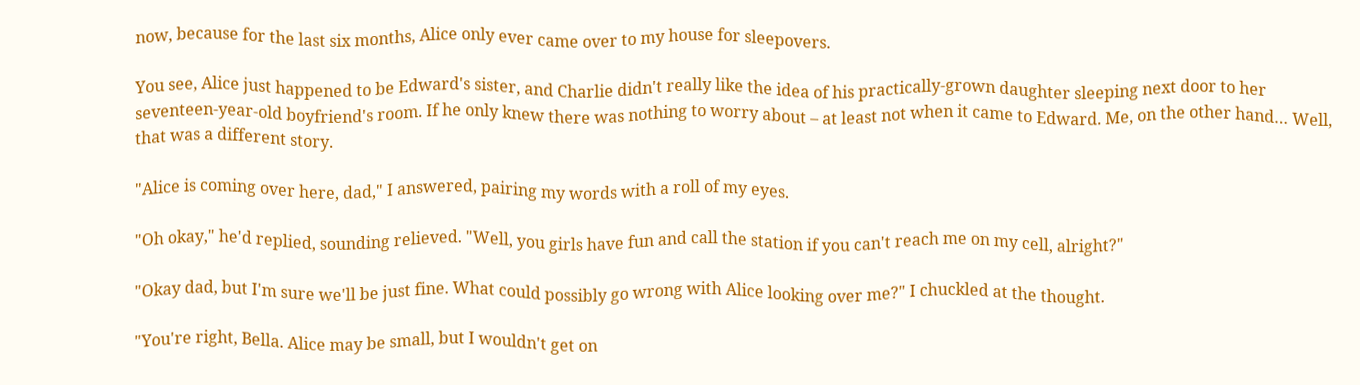now, because for the last six months, Alice only ever came over to my house for sleepovers.

You see, Alice just happened to be Edward's sister, and Charlie didn't really like the idea of his practically-grown daughter sleeping next door to her seventeen-year-old boyfriend's room. If he only knew there was nothing to worry about – at least not when it came to Edward. Me, on the other hand… Well, that was a different story.

"Alice is coming over here, dad," I answered, pairing my words with a roll of my eyes.

"Oh okay," he'd replied, sounding relieved. "Well, you girls have fun and call the station if you can't reach me on my cell, alright?"

"Okay dad, but I'm sure we'll be just fine. What could possibly go wrong with Alice looking over me?" I chuckled at the thought.

"You're right, Bella. Alice may be small, but I wouldn't get on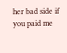her bad side if you paid me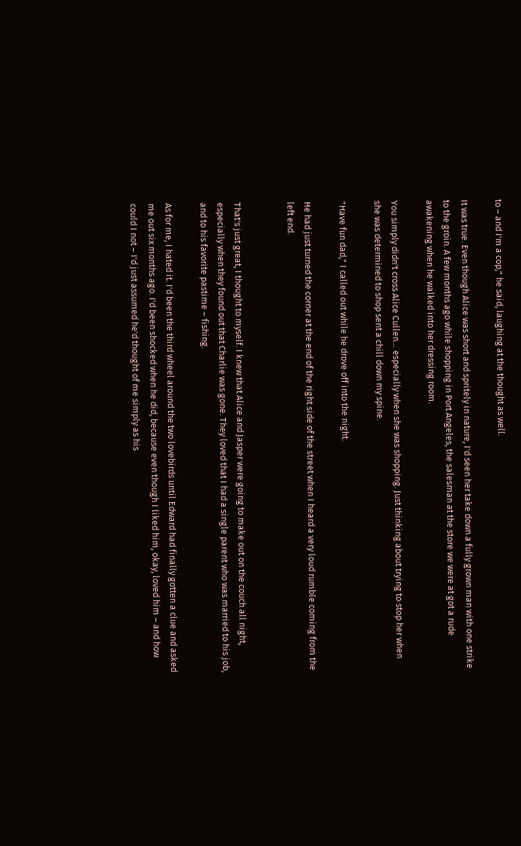to – and I'm a cop," he said, laughing at the thought as well.

It was true. Even though Alice was short and spritely in nature, I'd seen her take down a fully grown man with one strike to the groin. A few months ago while shopping in Port Angeles, the salesman at the store we were at got a rude awakening when he walked into her dressing room.

You simply didn't cross Alice Cullen… especially when she was shopping. Just thinking about trying to stop her when she was determined to shop sent a chill down my spine.

"Have fun dad," I called out while he drove off into the night.

He had just turned the corner at the end of the right side of the street when I heard a very loud rumble coming from the left end.


That's just great, I thought to myself. I knew that Alice and Jasper were going to make out on the couch all night, especially when they found out that Charlie was gone. They loved that I had a single parent who was married to his job, and to his favorite pastime – fishing.

As for me, I hated it. I'd been the third wheel around the two lovebirds until Edward had finally gotten a clue and asked me out six months ago. I'd been shocked when he did, because even though I liked him, okay, loved him – and how could I not – I'd just assumed he'd thought of me simply as his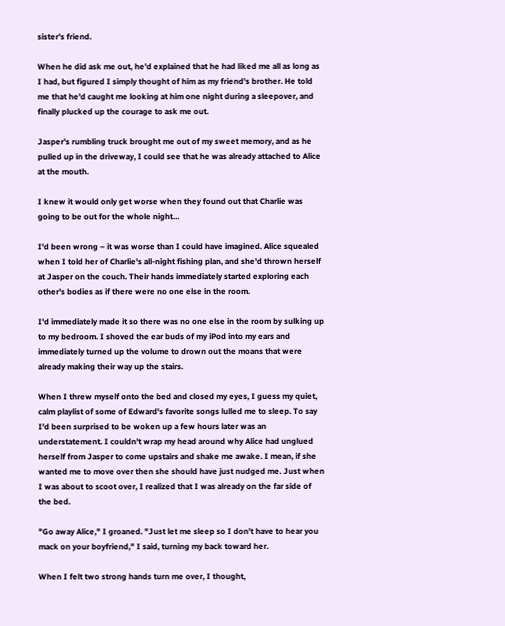sister's friend.

When he did ask me out, he'd explained that he had liked me all as long as I had, but figured I simply thought of him as my friend's brother. He told me that he'd caught me looking at him one night during a sleepover, and finally plucked up the courage to ask me out.

Jasper's rumbling truck brought me out of my sweet memory, and as he pulled up in the driveway, I could see that he was already attached to Alice at the mouth.

I knew it would only get worse when they found out that Charlie was going to be out for the whole night…

I'd been wrong – it was worse than I could have imagined. Alice squealed when I told her of Charlie's all-night fishing plan, and she'd thrown herself at Jasper on the couch. Their hands immediately started exploring each other's bodies as if there were no one else in the room.

I'd immediately made it so there was no one else in the room by sulking up to my bedroom. I shoved the ear buds of my iPod into my ears and immediately turned up the volume to drown out the moans that were already making their way up the stairs.

When I threw myself onto the bed and closed my eyes, I guess my quiet, calm playlist of some of Edward's favorite songs lulled me to sleep. To say I'd been surprised to be woken up a few hours later was an understatement. I couldn't wrap my head around why Alice had unglued herself from Jasper to come upstairs and shake me awake. I mean, if she wanted me to move over then she should have just nudged me. Just when I was about to scoot over, I realized that I was already on the far side of the bed.

"Go away Alice," I groaned. "Just let me sleep so I don't have to hear you mack on your boyfriend," I said, turning my back toward her.

When I felt two strong hands turn me over, I thought,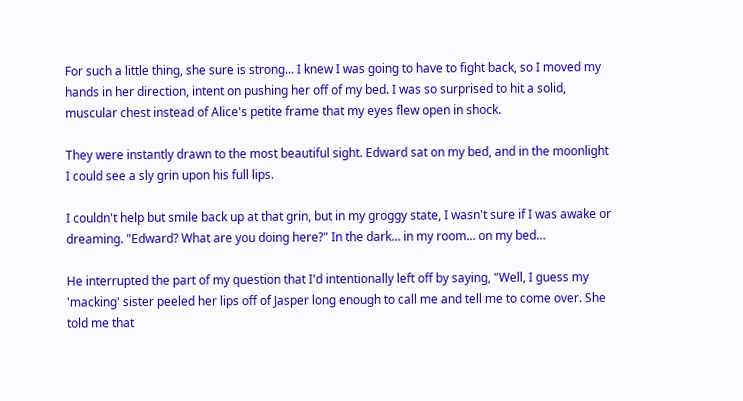For such a little thing, she sure is strong... I knew I was going to have to fight back, so I moved my hands in her direction, intent on pushing her off of my bed. I was so surprised to hit a solid, muscular chest instead of Alice's petite frame that my eyes flew open in shock.

They were instantly drawn to the most beautiful sight. Edward sat on my bed, and in the moonlight I could see a sly grin upon his full lips.

I couldn't help but smile back up at that grin, but in my groggy state, I wasn't sure if I was awake or dreaming. "Edward? What are you doing here?" In the dark… in my room… on my bed…

He interrupted the part of my question that I'd intentionally left off by saying, "Well, I guess my 'macking' sister peeled her lips off of Jasper long enough to call me and tell me to come over. She told me that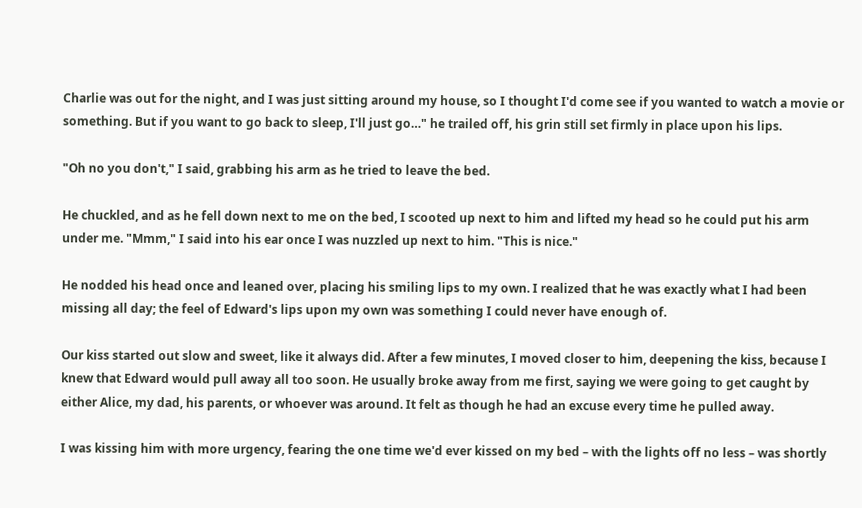Charlie was out for the night, and I was just sitting around my house, so I thought I'd come see if you wanted to watch a movie or something. But if you want to go back to sleep, I'll just go…" he trailed off, his grin still set firmly in place upon his lips.

"Oh no you don't," I said, grabbing his arm as he tried to leave the bed.

He chuckled, and as he fell down next to me on the bed, I scooted up next to him and lifted my head so he could put his arm under me. "Mmm," I said into his ear once I was nuzzled up next to him. "This is nice."

He nodded his head once and leaned over, placing his smiling lips to my own. I realized that he was exactly what I had been missing all day; the feel of Edward's lips upon my own was something I could never have enough of.

Our kiss started out slow and sweet, like it always did. After a few minutes, I moved closer to him, deepening the kiss, because I knew that Edward would pull away all too soon. He usually broke away from me first, saying we were going to get caught by either Alice, my dad, his parents, or whoever was around. It felt as though he had an excuse every time he pulled away.

I was kissing him with more urgency, fearing the one time we'd ever kissed on my bed – with the lights off no less – was shortly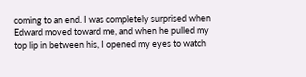coming to an end. I was completely surprised when Edward moved toward me, and when he pulled my top lip in between his, I opened my eyes to watch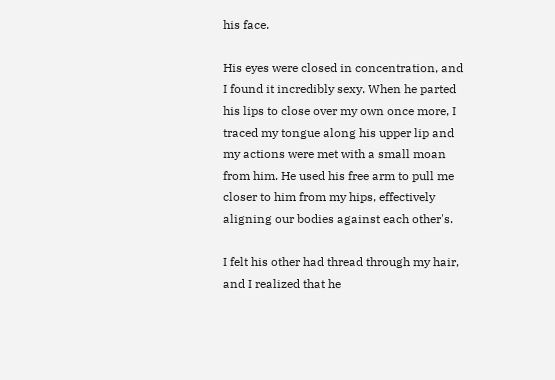his face.

His eyes were closed in concentration, and I found it incredibly sexy. When he parted his lips to close over my own once more, I traced my tongue along his upper lip and my actions were met with a small moan from him. He used his free arm to pull me closer to him from my hips, effectively aligning our bodies against each other's.

I felt his other had thread through my hair, and I realized that he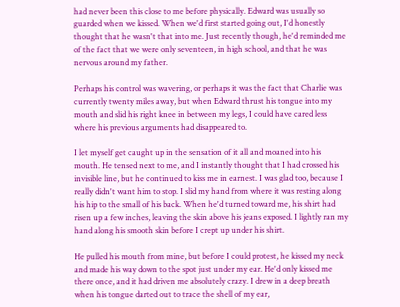had never been this close to me before physically. Edward was usually so guarded when we kissed. When we'd first started going out, I'd honestly thought that he wasn't that into me. Just recently though, he'd reminded me of the fact that we were only seventeen, in high school, and that he was nervous around my father.

Perhaps his control was wavering, or perhaps it was the fact that Charlie was currently twenty miles away, but when Edward thrust his tongue into my mouth and slid his right knee in between my legs, I could have cared less where his previous arguments had disappeared to.

I let myself get caught up in the sensation of it all and moaned into his mouth. He tensed next to me, and I instantly thought that I had crossed his invisible line, but he continued to kiss me in earnest. I was glad too, because I really didn't want him to stop. I slid my hand from where it was resting along his hip to the small of his back. When he'd turned toward me, his shirt had risen up a few inches, leaving the skin above his jeans exposed. I lightly ran my hand along his smooth skin before I crept up under his shirt.

He pulled his mouth from mine, but before I could protest, he kissed my neck and made his way down to the spot just under my ear. He'd only kissed me there once, and it had driven me absolutely crazy. I drew in a deep breath when his tongue darted out to trace the shell of my ear,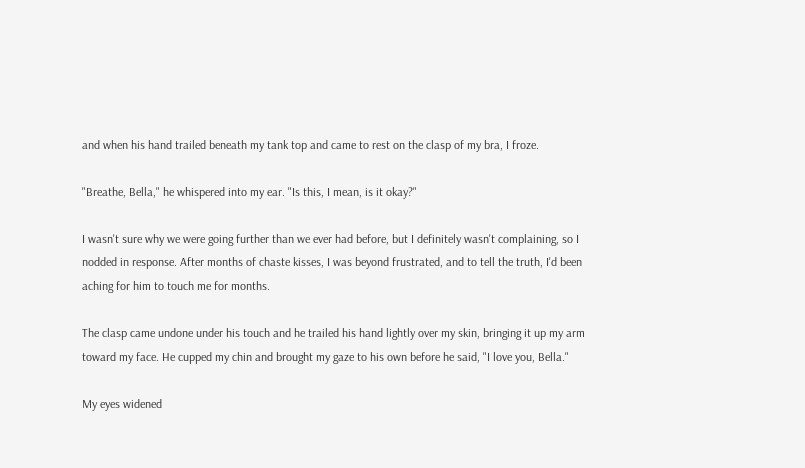and when his hand trailed beneath my tank top and came to rest on the clasp of my bra, I froze.

"Breathe, Bella," he whispered into my ear. "Is this, I mean, is it okay?"

I wasn't sure why we were going further than we ever had before, but I definitely wasn't complaining, so I nodded in response. After months of chaste kisses, I was beyond frustrated, and to tell the truth, I'd been aching for him to touch me for months.

The clasp came undone under his touch and he trailed his hand lightly over my skin, bringing it up my arm toward my face. He cupped my chin and brought my gaze to his own before he said, "I love you, Bella."

My eyes widened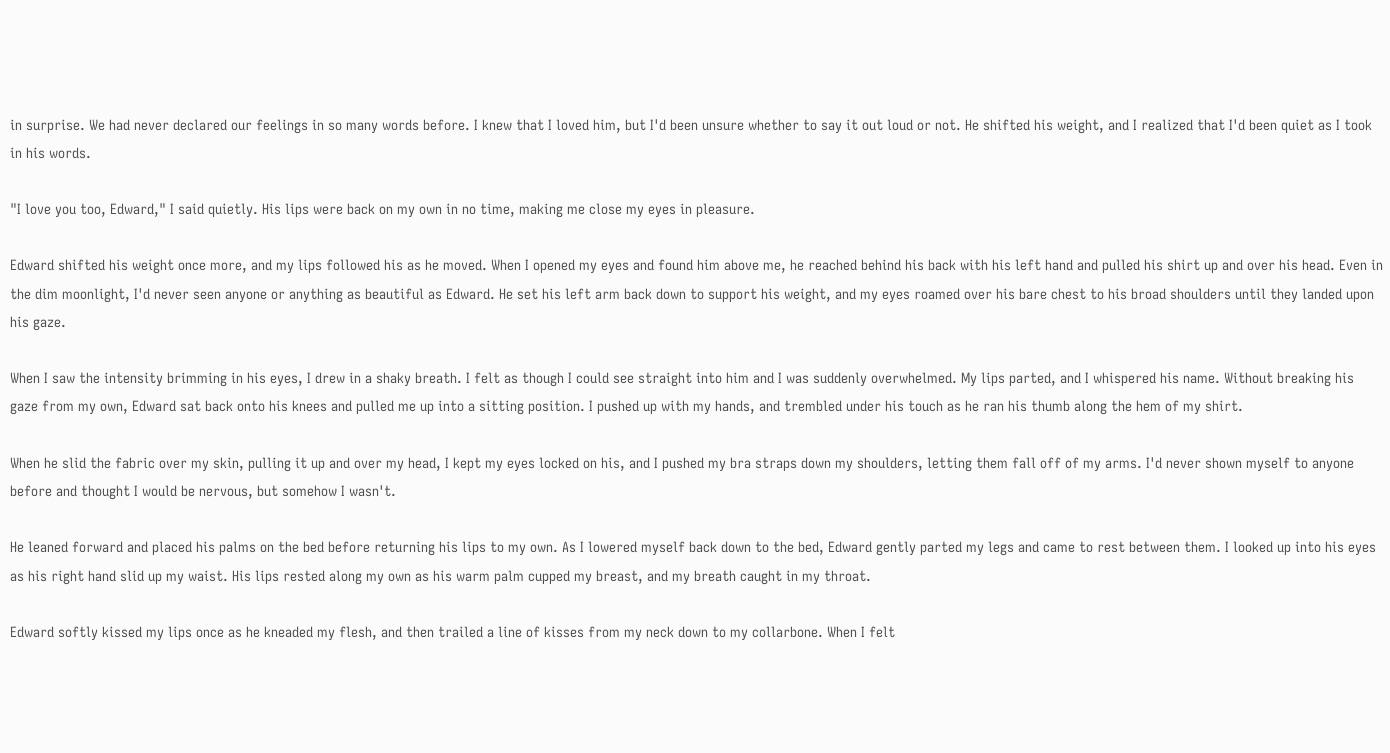in surprise. We had never declared our feelings in so many words before. I knew that I loved him, but I'd been unsure whether to say it out loud or not. He shifted his weight, and I realized that I'd been quiet as I took in his words.

"I love you too, Edward," I said quietly. His lips were back on my own in no time, making me close my eyes in pleasure.

Edward shifted his weight once more, and my lips followed his as he moved. When I opened my eyes and found him above me, he reached behind his back with his left hand and pulled his shirt up and over his head. Even in the dim moonlight, I'd never seen anyone or anything as beautiful as Edward. He set his left arm back down to support his weight, and my eyes roamed over his bare chest to his broad shoulders until they landed upon his gaze.

When I saw the intensity brimming in his eyes, I drew in a shaky breath. I felt as though I could see straight into him and I was suddenly overwhelmed. My lips parted, and I whispered his name. Without breaking his gaze from my own, Edward sat back onto his knees and pulled me up into a sitting position. I pushed up with my hands, and trembled under his touch as he ran his thumb along the hem of my shirt.

When he slid the fabric over my skin, pulling it up and over my head, I kept my eyes locked on his, and I pushed my bra straps down my shoulders, letting them fall off of my arms. I'd never shown myself to anyone before and thought I would be nervous, but somehow I wasn't.

He leaned forward and placed his palms on the bed before returning his lips to my own. As I lowered myself back down to the bed, Edward gently parted my legs and came to rest between them. I looked up into his eyes as his right hand slid up my waist. His lips rested along my own as his warm palm cupped my breast, and my breath caught in my throat.

Edward softly kissed my lips once as he kneaded my flesh, and then trailed a line of kisses from my neck down to my collarbone. When I felt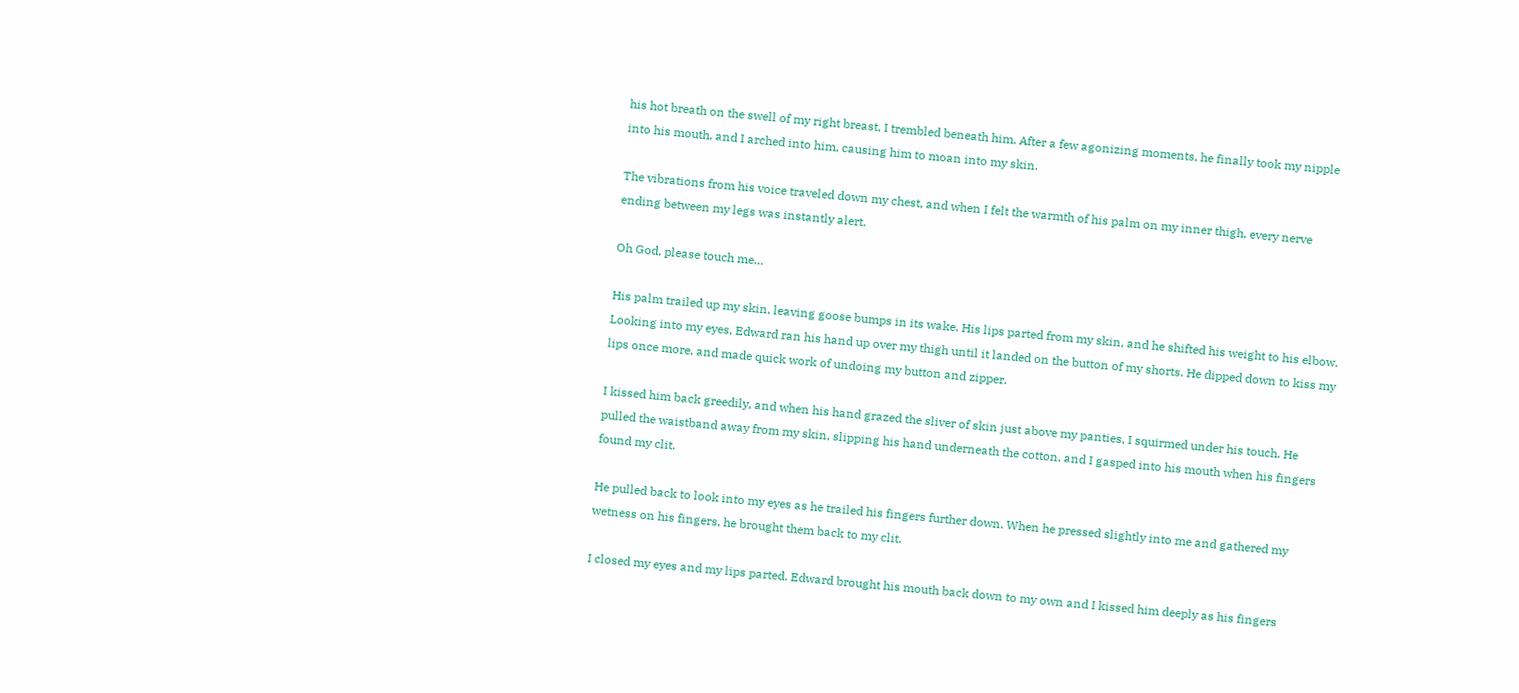his hot breath on the swell of my right breast, I trembled beneath him. After a few agonizing moments, he finally took my nipple into his mouth, and I arched into him, causing him to moan into my skin.

The vibrations from his voice traveled down my chest, and when I felt the warmth of his palm on my inner thigh, every nerve ending between my legs was instantly alert.

Oh God, please touch me…

His palm trailed up my skin, leaving goose bumps in its wake. His lips parted from my skin, and he shifted his weight to his elbow. Looking into my eyes, Edward ran his hand up over my thigh until it landed on the button of my shorts. He dipped down to kiss my lips once more, and made quick work of undoing my button and zipper.

I kissed him back greedily, and when his hand grazed the sliver of skin just above my panties, I squirmed under his touch. He pulled the waistband away from my skin, slipping his hand underneath the cotton, and I gasped into his mouth when his fingers found my clit.

He pulled back to look into my eyes as he trailed his fingers further down. When he pressed slightly into me and gathered my wetness on his fingers, he brought them back to my clit.

I closed my eyes and my lips parted. Edward brought his mouth back down to my own and I kissed him deeply as his fingers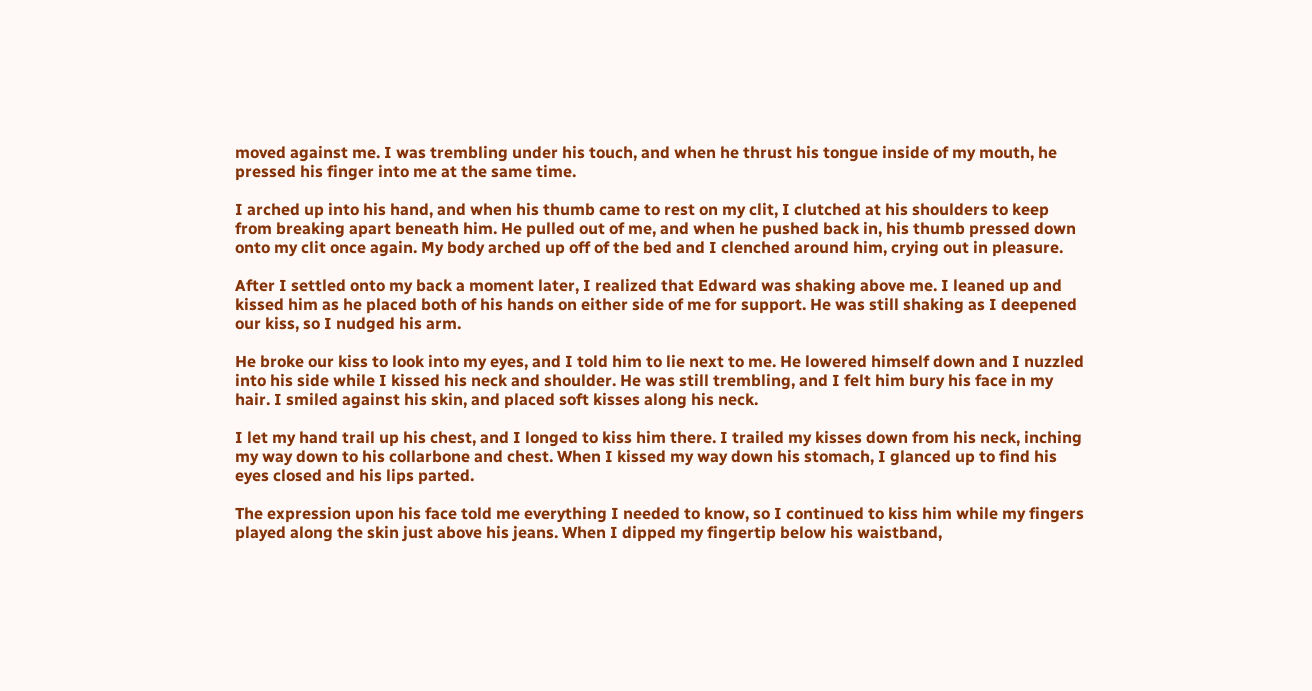moved against me. I was trembling under his touch, and when he thrust his tongue inside of my mouth, he pressed his finger into me at the same time.

I arched up into his hand, and when his thumb came to rest on my clit, I clutched at his shoulders to keep from breaking apart beneath him. He pulled out of me, and when he pushed back in, his thumb pressed down onto my clit once again. My body arched up off of the bed and I clenched around him, crying out in pleasure.

After I settled onto my back a moment later, I realized that Edward was shaking above me. I leaned up and kissed him as he placed both of his hands on either side of me for support. He was still shaking as I deepened our kiss, so I nudged his arm.

He broke our kiss to look into my eyes, and I told him to lie next to me. He lowered himself down and I nuzzled into his side while I kissed his neck and shoulder. He was still trembling, and I felt him bury his face in my hair. I smiled against his skin, and placed soft kisses along his neck.

I let my hand trail up his chest, and I longed to kiss him there. I trailed my kisses down from his neck, inching my way down to his collarbone and chest. When I kissed my way down his stomach, I glanced up to find his eyes closed and his lips parted.

The expression upon his face told me everything I needed to know, so I continued to kiss him while my fingers played along the skin just above his jeans. When I dipped my fingertip below his waistband,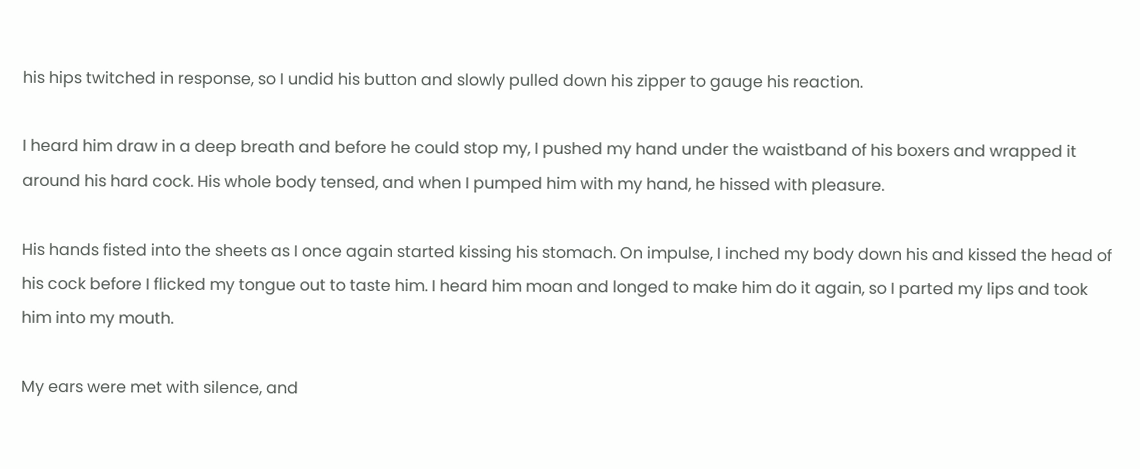his hips twitched in response, so I undid his button and slowly pulled down his zipper to gauge his reaction.

I heard him draw in a deep breath and before he could stop my, I pushed my hand under the waistband of his boxers and wrapped it around his hard cock. His whole body tensed, and when I pumped him with my hand, he hissed with pleasure.

His hands fisted into the sheets as I once again started kissing his stomach. On impulse, I inched my body down his and kissed the head of his cock before I flicked my tongue out to taste him. I heard him moan and longed to make him do it again, so I parted my lips and took him into my mouth.

My ears were met with silence, and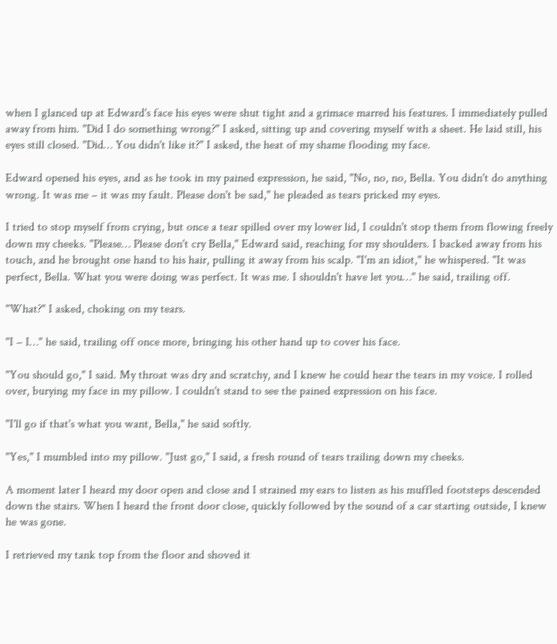when I glanced up at Edward's face his eyes were shut tight and a grimace marred his features. I immediately pulled away from him. "Did I do something wrong?" I asked, sitting up and covering myself with a sheet. He laid still, his eyes still closed. "Did… You didn't like it?" I asked, the heat of my shame flooding my face.

Edward opened his eyes, and as he took in my pained expression, he said, "No, no, no, Bella. You didn't do anything wrong. It was me – it was my fault. Please don't be sad," he pleaded as tears pricked my eyes.

I tried to stop myself from crying, but once a tear spilled over my lower lid, I couldn't stop them from flowing freely down my cheeks. "Please… Please don't cry Bella," Edward said, reaching for my shoulders. I backed away from his touch, and he brought one hand to his hair, pulling it away from his scalp. "I'm an idiot," he whispered. "It was perfect, Bella. What you were doing was perfect. It was me. I shouldn't have let you…" he said, trailing off.

"What?" I asked, choking on my tears.

"I – I…" he said, trailing off once more, bringing his other hand up to cover his face.

"You should go," I said. My throat was dry and scratchy, and I knew he could hear the tears in my voice. I rolled over, burying my face in my pillow. I couldn't stand to see the pained expression on his face.

"I'll go if that's what you want, Bella," he said softly.

"Yes," I mumbled into my pillow. "Just go," I said, a fresh round of tears trailing down my cheeks.

A moment later I heard my door open and close and I strained my ears to listen as his muffled footsteps descended down the stairs. When I heard the front door close, quickly followed by the sound of a car starting outside, I knew he was gone.

I retrieved my tank top from the floor and shoved it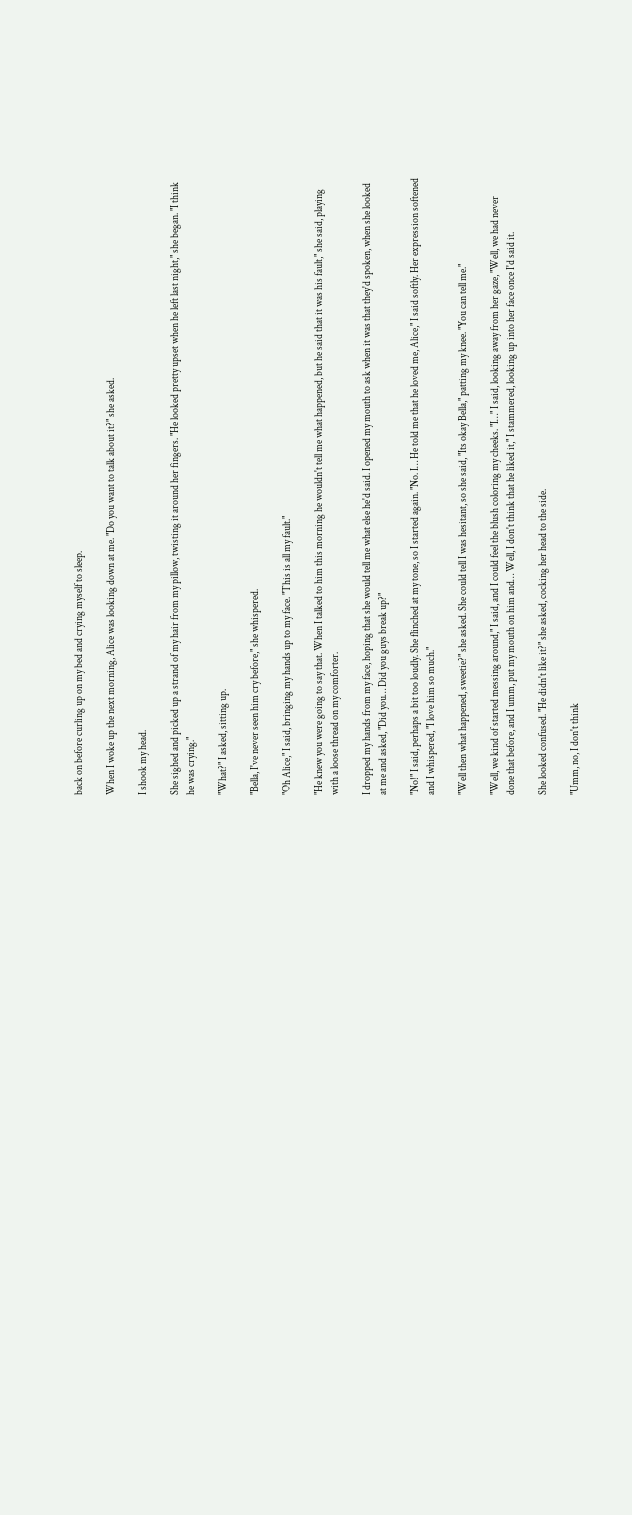back on before curling up on my bed and crying myself to sleep.

When I woke up the next morning, Alice was looking down at me. "Do you want to talk about it?" she asked.

I shook my head.

She sighed and picked up a strand of my hair from my pillow, twisting it around her fingers. "He looked pretty upset when he left last night," she began. "I think he was crying."

"What?" I asked, sitting up.

"Bella, I've never seen him cry before," she whispered.

"Oh Alice," I said, bringing my hands up to my face. "This is all my fault."

"He knew you were going to say that. When I talked to him this morning he wouldn't tell me what happened, but he said that it was his fault," she said, playing with a loose thread on my comforter.

I dropped my hands from my face, hoping that she would tell me what else he'd said. I opened my mouth to ask when it was that they'd spoken, when she looked at me and asked, "Did you… Did you guys break up?"

"No!" I said, perhaps a bit too loudly. She flinched at my tone, so I started again. "No. I… He told me that he loved me, Alice," I said softly. Her expression softened and I whispered, "I love him so much."

"Well then what happened, sweetie?" she asked. She could tell I was hesitant, so she said, "Its okay Bella," patting my knee. "You can tell me."

"Well, we kind of started messing around," I said, and I could feel the blush coloring my cheeks. "I…" I said, looking away from her gaze, "Well, we had never done that before, and I umm, put my mouth on him and… Well, I don't think that he liked it," I stammered, looking up into her face once I'd said it.

She looked confused. "He didn't like it?" she asked, cocking her head to the side.

"Umm, no, I don't think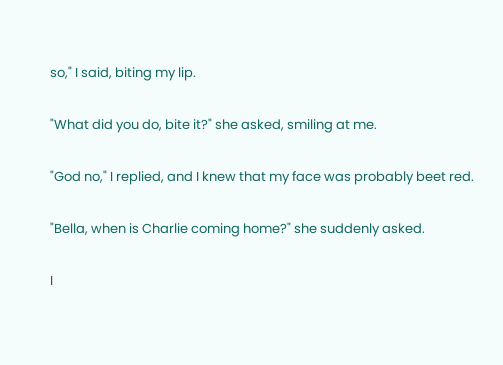so," I said, biting my lip.

"What did you do, bite it?" she asked, smiling at me.

"God no," I replied, and I knew that my face was probably beet red.

"Bella, when is Charlie coming home?" she suddenly asked.

I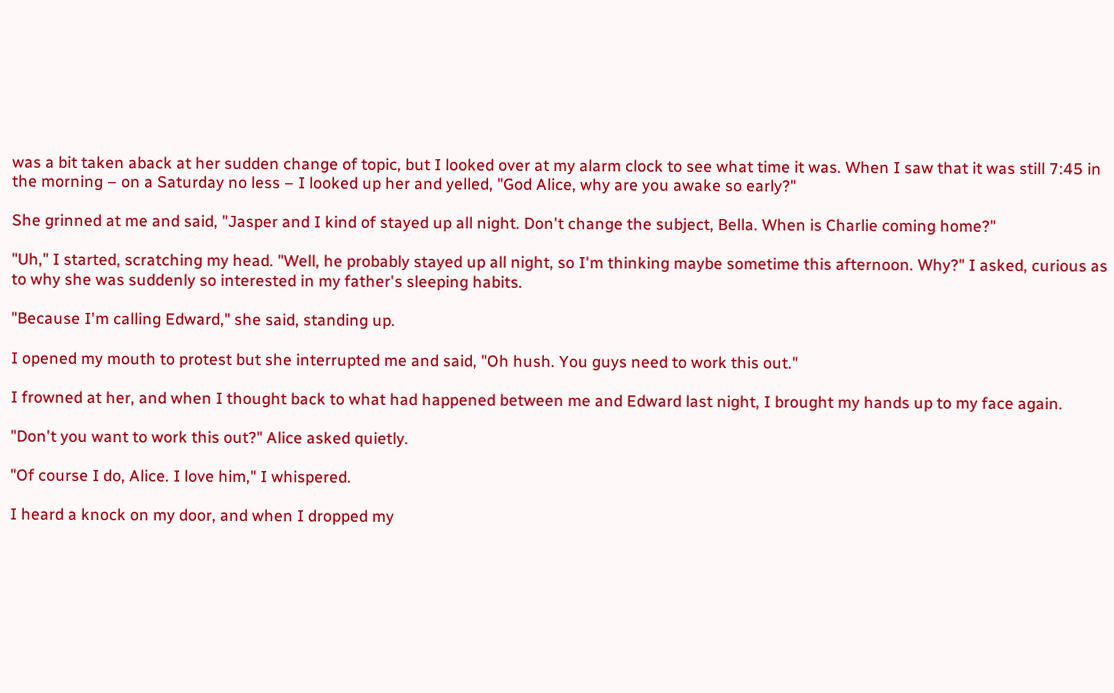was a bit taken aback at her sudden change of topic, but I looked over at my alarm clock to see what time it was. When I saw that it was still 7:45 in the morning – on a Saturday no less – I looked up her and yelled, "God Alice, why are you awake so early?"

She grinned at me and said, "Jasper and I kind of stayed up all night. Don't change the subject, Bella. When is Charlie coming home?"

"Uh," I started, scratching my head. "Well, he probably stayed up all night, so I'm thinking maybe sometime this afternoon. Why?" I asked, curious as to why she was suddenly so interested in my father's sleeping habits.

"Because I'm calling Edward," she said, standing up.

I opened my mouth to protest but she interrupted me and said, "Oh hush. You guys need to work this out."

I frowned at her, and when I thought back to what had happened between me and Edward last night, I brought my hands up to my face again.

"Don't you want to work this out?" Alice asked quietly.

"Of course I do, Alice. I love him," I whispered.

I heard a knock on my door, and when I dropped my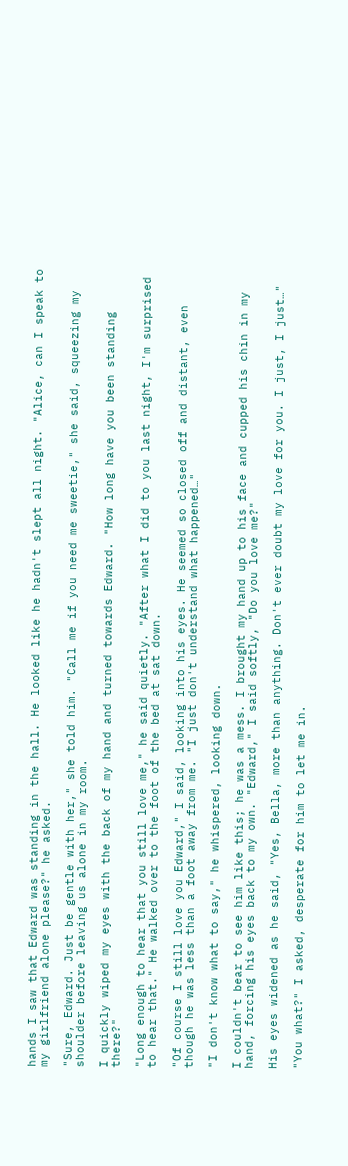hands I saw that Edward was standing in the hall. He looked like he hadn't slept all night. "Alice, can I speak to my girlfriend alone please?" he asked.

"Sure, Edward. Just be gentle with her," she told him. "Call me if you need me sweetie," she said, squeezing my shoulder before leaving us alone in my room.

I quickly wiped my eyes with the back of my hand and turned towards Edward. "How long have you been standing there?"

"Long enough to hear that you still love me," he said quietly. "After what I did to you last night, I'm surprised to hear that." He walked over to the foot of the bed at sat down.

"Of course I still love you Edward," I said, looking into his eyes. He seemed so closed off and distant, even though he was less than a foot away from me. "I just don't understand what happened…"

"I don't know what to say," he whispered, looking down.

I couldn't bear to see him like this; he was a mess. I brought my hand up to his face and cupped his chin in my hand, forcing his eyes back to my own. "Edward," I said softly, "Do you love me?"

His eyes widened as he said, "Yes, Bella, more than anything. Don't ever doubt my love for you. I just, I just…"

"You what?" I asked, desperate for him to let me in.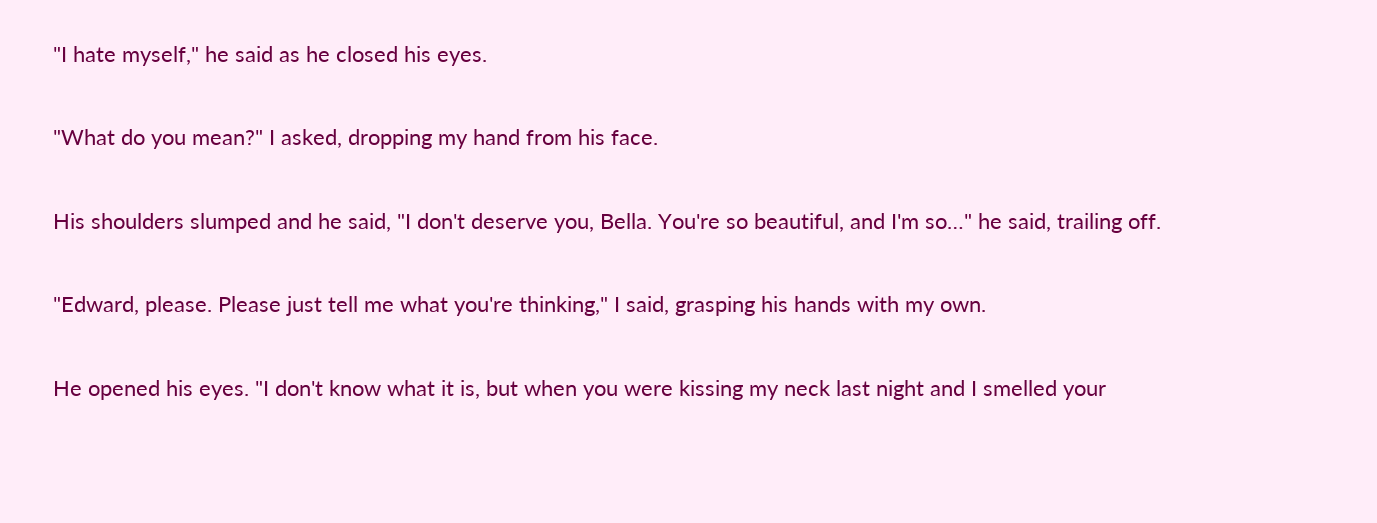"I hate myself," he said as he closed his eyes.

"What do you mean?" I asked, dropping my hand from his face.

His shoulders slumped and he said, "I don't deserve you, Bella. You're so beautiful, and I'm so…" he said, trailing off.

"Edward, please. Please just tell me what you're thinking," I said, grasping his hands with my own.

He opened his eyes. "I don't know what it is, but when you were kissing my neck last night and I smelled your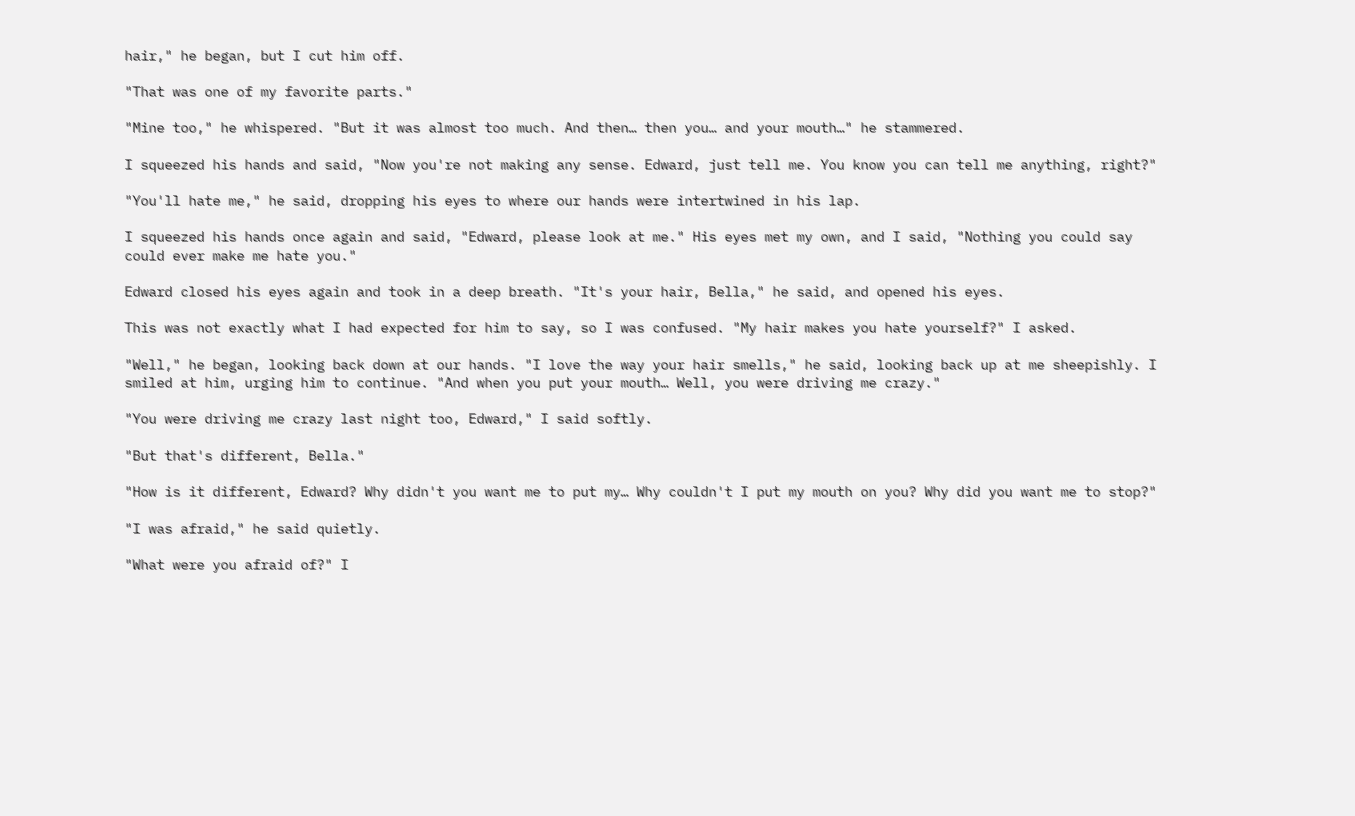hair," he began, but I cut him off.

"That was one of my favorite parts."

"Mine too," he whispered. "But it was almost too much. And then… then you… and your mouth…" he stammered.

I squeezed his hands and said, "Now you're not making any sense. Edward, just tell me. You know you can tell me anything, right?"

"You'll hate me," he said, dropping his eyes to where our hands were intertwined in his lap.

I squeezed his hands once again and said, "Edward, please look at me." His eyes met my own, and I said, "Nothing you could say could ever make me hate you."

Edward closed his eyes again and took in a deep breath. "It's your hair, Bella," he said, and opened his eyes.

This was not exactly what I had expected for him to say, so I was confused. "My hair makes you hate yourself?" I asked.

"Well," he began, looking back down at our hands. "I love the way your hair smells," he said, looking back up at me sheepishly. I smiled at him, urging him to continue. "And when you put your mouth… Well, you were driving me crazy."

"You were driving me crazy last night too, Edward," I said softly.

"But that's different, Bella."

"How is it different, Edward? Why didn't you want me to put my… Why couldn't I put my mouth on you? Why did you want me to stop?"

"I was afraid," he said quietly.

"What were you afraid of?" I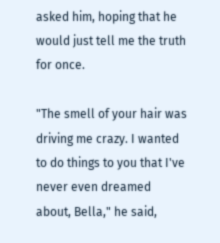asked him, hoping that he would just tell me the truth for once.

"The smell of your hair was driving me crazy. I wanted to do things to you that I've never even dreamed about, Bella," he said,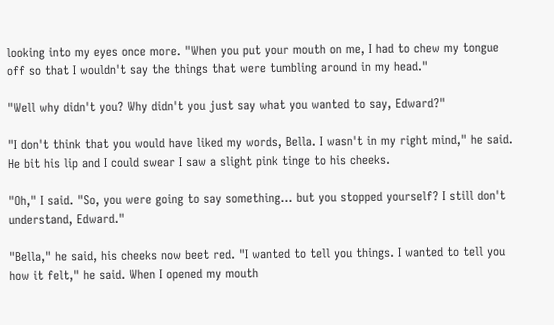looking into my eyes once more. "When you put your mouth on me, I had to chew my tongue off so that I wouldn't say the things that were tumbling around in my head."

"Well why didn't you? Why didn't you just say what you wanted to say, Edward?"

"I don't think that you would have liked my words, Bella. I wasn't in my right mind," he said. He bit his lip and I could swear I saw a slight pink tinge to his cheeks.

"Oh," I said. "So, you were going to say something… but you stopped yourself? I still don't understand, Edward."

"Bella," he said, his cheeks now beet red. "I wanted to tell you things. I wanted to tell you how it felt," he said. When I opened my mouth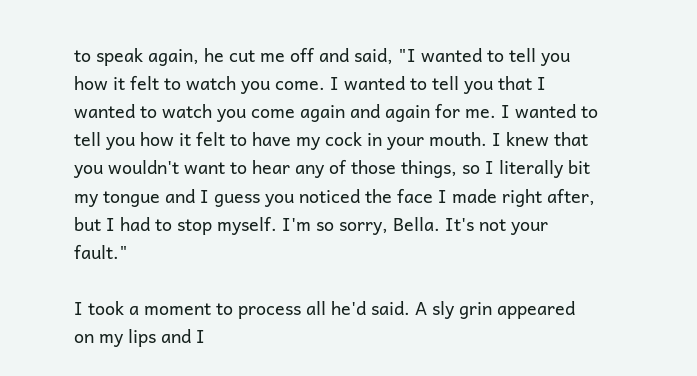to speak again, he cut me off and said, "I wanted to tell you how it felt to watch you come. I wanted to tell you that I wanted to watch you come again and again for me. I wanted to tell you how it felt to have my cock in your mouth. I knew that you wouldn't want to hear any of those things, so I literally bit my tongue and I guess you noticed the face I made right after, but I had to stop myself. I'm so sorry, Bella. It's not your fault."

I took a moment to process all he'd said. A sly grin appeared on my lips and I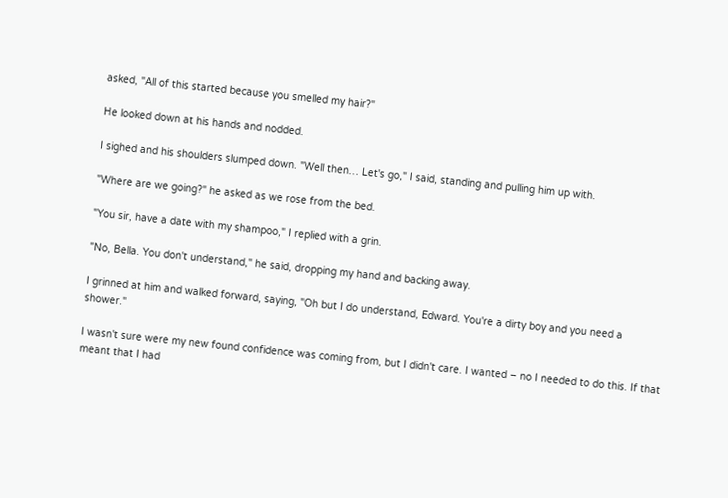asked, "All of this started because you smelled my hair?"

He looked down at his hands and nodded.

I sighed and his shoulders slumped down. "Well then… Let's go," I said, standing and pulling him up with.

"Where are we going?" he asked as we rose from the bed.

"You sir, have a date with my shampoo," I replied with a grin.

"No, Bella. You don't understand," he said, dropping my hand and backing away.

I grinned at him and walked forward, saying, "Oh but I do understand, Edward. You're a dirty boy and you need a shower."

I wasn't sure were my new found confidence was coming from, but I didn't care. I wanted – no I needed to do this. If that meant that I had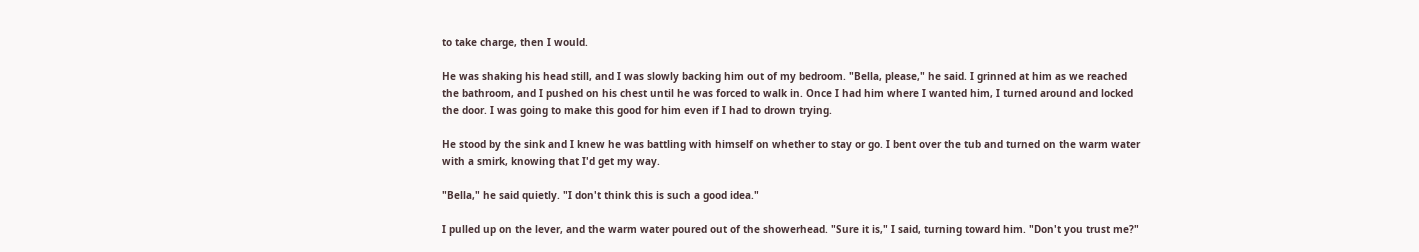to take charge, then I would.

He was shaking his head still, and I was slowly backing him out of my bedroom. "Bella, please," he said. I grinned at him as we reached the bathroom, and I pushed on his chest until he was forced to walk in. Once I had him where I wanted him, I turned around and locked the door. I was going to make this good for him even if I had to drown trying.

He stood by the sink and I knew he was battling with himself on whether to stay or go. I bent over the tub and turned on the warm water with a smirk, knowing that I'd get my way.

"Bella," he said quietly. "I don't think this is such a good idea."

I pulled up on the lever, and the warm water poured out of the showerhead. "Sure it is," I said, turning toward him. "Don't you trust me?"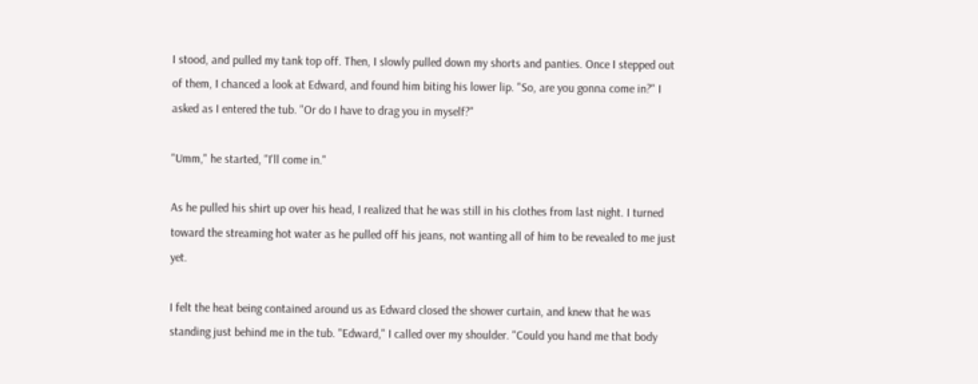I stood, and pulled my tank top off. Then, I slowly pulled down my shorts and panties. Once I stepped out of them, I chanced a look at Edward, and found him biting his lower lip. "So, are you gonna come in?" I asked as I entered the tub. "Or do I have to drag you in myself?"

"Umm," he started, "I'll come in."

As he pulled his shirt up over his head, I realized that he was still in his clothes from last night. I turned toward the streaming hot water as he pulled off his jeans, not wanting all of him to be revealed to me just yet.

I felt the heat being contained around us as Edward closed the shower curtain, and knew that he was standing just behind me in the tub. "Edward," I called over my shoulder. "Could you hand me that body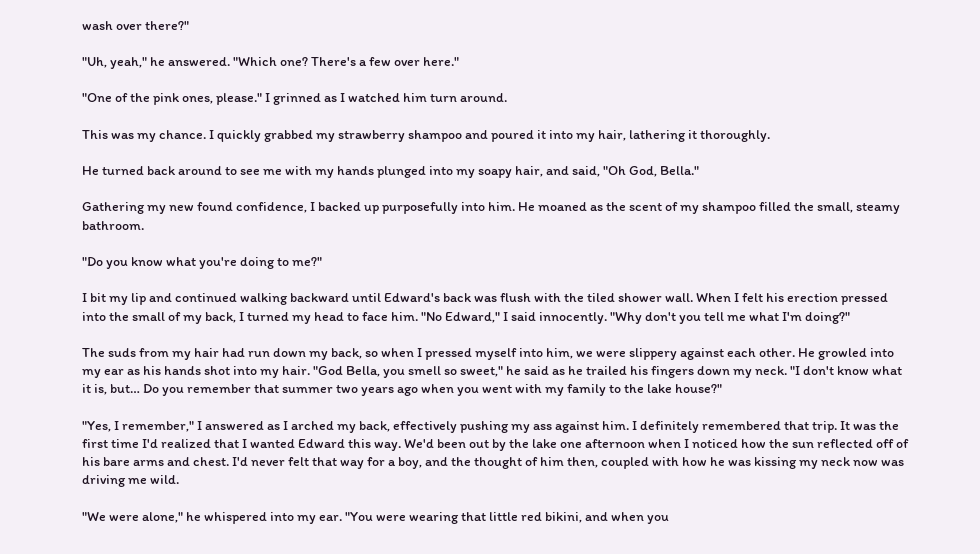wash over there?"

"Uh, yeah," he answered. "Which one? There's a few over here."

"One of the pink ones, please." I grinned as I watched him turn around.

This was my chance. I quickly grabbed my strawberry shampoo and poured it into my hair, lathering it thoroughly.

He turned back around to see me with my hands plunged into my soapy hair, and said, "Oh God, Bella."

Gathering my new found confidence, I backed up purposefully into him. He moaned as the scent of my shampoo filled the small, steamy bathroom.

"Do you know what you're doing to me?"

I bit my lip and continued walking backward until Edward's back was flush with the tiled shower wall. When I felt his erection pressed into the small of my back, I turned my head to face him. "No Edward," I said innocently. "Why don't you tell me what I'm doing?"

The suds from my hair had run down my back, so when I pressed myself into him, we were slippery against each other. He growled into my ear as his hands shot into my hair. "God Bella, you smell so sweet," he said as he trailed his fingers down my neck. "I don't know what it is, but… Do you remember that summer two years ago when you went with my family to the lake house?"

"Yes, I remember," I answered as I arched my back, effectively pushing my ass against him. I definitely remembered that trip. It was the first time I'd realized that I wanted Edward this way. We'd been out by the lake one afternoon when I noticed how the sun reflected off of his bare arms and chest. I'd never felt that way for a boy, and the thought of him then, coupled with how he was kissing my neck now was driving me wild.

"We were alone," he whispered into my ear. "You were wearing that little red bikini, and when you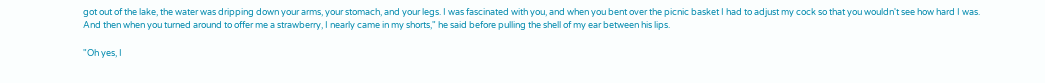got out of the lake, the water was dripping down your arms, your stomach, and your legs. I was fascinated with you, and when you bent over the picnic basket I had to adjust my cock so that you wouldn't see how hard I was. And then when you turned around to offer me a strawberry, I nearly came in my shorts," he said before pulling the shell of my ear between his lips.

"Oh yes, I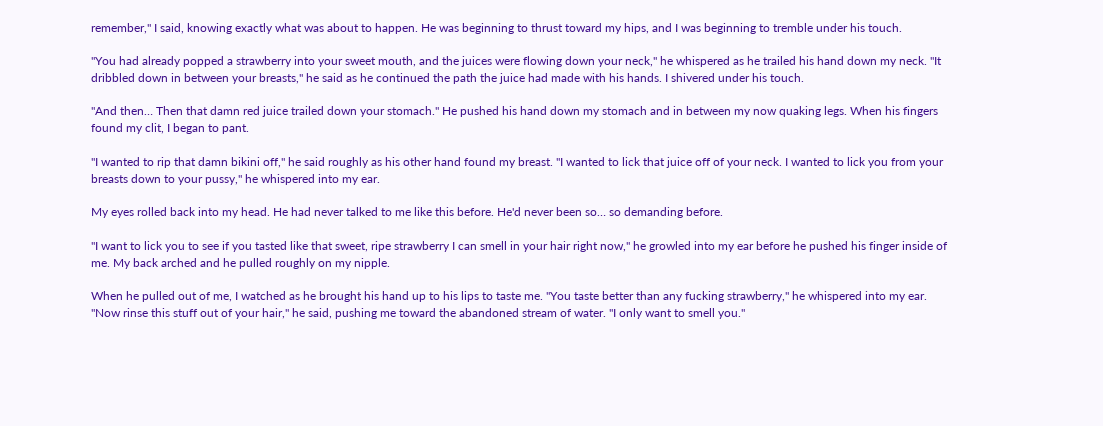remember," I said, knowing exactly what was about to happen. He was beginning to thrust toward my hips, and I was beginning to tremble under his touch.

"You had already popped a strawberry into your sweet mouth, and the juices were flowing down your neck," he whispered as he trailed his hand down my neck. "It dribbled down in between your breasts," he said as he continued the path the juice had made with his hands. I shivered under his touch.

"And then… Then that damn red juice trailed down your stomach." He pushed his hand down my stomach and in between my now quaking legs. When his fingers found my clit, I began to pant.

"I wanted to rip that damn bikini off," he said roughly as his other hand found my breast. "I wanted to lick that juice off of your neck. I wanted to lick you from your breasts down to your pussy," he whispered into my ear.

My eyes rolled back into my head. He had never talked to me like this before. He'd never been so… so demanding before.

"I want to lick you to see if you tasted like that sweet, ripe strawberry I can smell in your hair right now," he growled into my ear before he pushed his finger inside of me. My back arched and he pulled roughly on my nipple.

When he pulled out of me, I watched as he brought his hand up to his lips to taste me. "You taste better than any fucking strawberry," he whispered into my ear. "Now rinse this stuff out of your hair," he said, pushing me toward the abandoned stream of water. "I only want to smell you."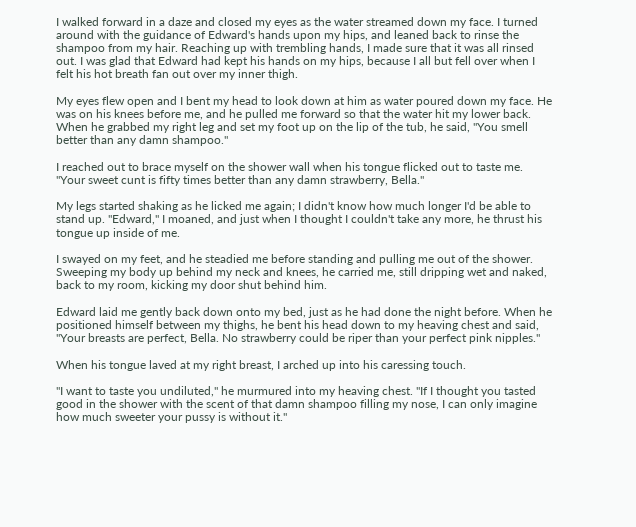I walked forward in a daze and closed my eyes as the water streamed down my face. I turned around with the guidance of Edward's hands upon my hips, and leaned back to rinse the shampoo from my hair. Reaching up with trembling hands, I made sure that it was all rinsed out. I was glad that Edward had kept his hands on my hips, because I all but fell over when I felt his hot breath fan out over my inner thigh.

My eyes flew open and I bent my head to look down at him as water poured down my face. He was on his knees before me, and he pulled me forward so that the water hit my lower back. When he grabbed my right leg and set my foot up on the lip of the tub, he said, "You smell better than any damn shampoo."

I reached out to brace myself on the shower wall when his tongue flicked out to taste me. "Your sweet cunt is fifty times better than any damn strawberry, Bella."

My legs started shaking as he licked me again; I didn't know how much longer I'd be able to stand up. "Edward," I moaned, and just when I thought I couldn't take any more, he thrust his tongue up inside of me.

I swayed on my feet, and he steadied me before standing and pulling me out of the shower. Sweeping my body up behind my neck and knees, he carried me, still dripping wet and naked, back to my room, kicking my door shut behind him.

Edward laid me gently back down onto my bed, just as he had done the night before. When he positioned himself between my thighs, he bent his head down to my heaving chest and said, "Your breasts are perfect, Bella. No strawberry could be riper than your perfect pink nipples."

When his tongue laved at my right breast, I arched up into his caressing touch.

"I want to taste you undiluted," he murmured into my heaving chest. "If I thought you tasted good in the shower with the scent of that damn shampoo filling my nose, I can only imagine how much sweeter your pussy is without it."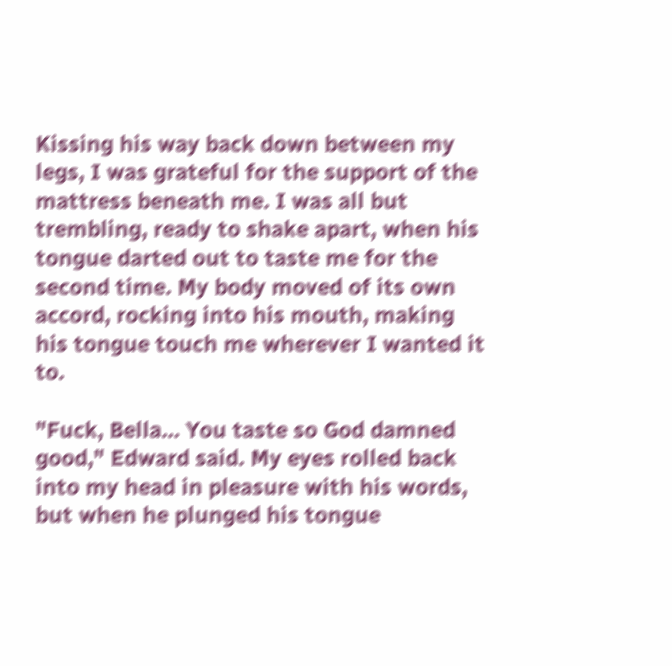Kissing his way back down between my legs, I was grateful for the support of the mattress beneath me. I was all but trembling, ready to shake apart, when his tongue darted out to taste me for the second time. My body moved of its own accord, rocking into his mouth, making his tongue touch me wherever I wanted it to.

"Fuck, Bella… You taste so God damned good," Edward said. My eyes rolled back into my head in pleasure with his words, but when he plunged his tongue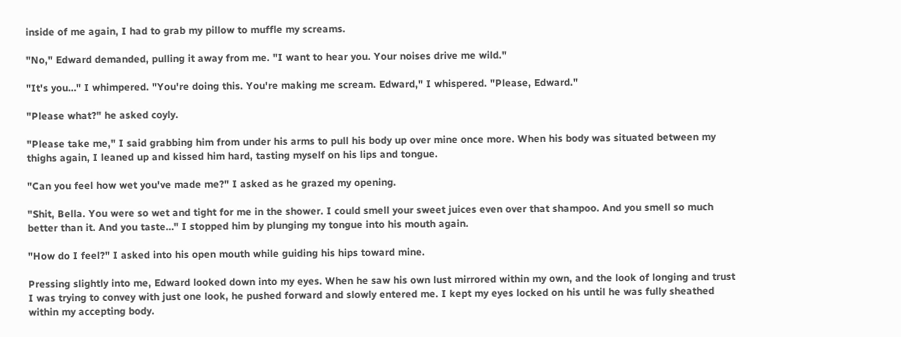inside of me again, I had to grab my pillow to muffle my screams.

"No," Edward demanded, pulling it away from me. "I want to hear you. Your noises drive me wild."

"It's you…" I whimpered. "You're doing this. You're making me scream. Edward," I whispered. "Please, Edward."

"Please what?" he asked coyly.

"Please take me," I said grabbing him from under his arms to pull his body up over mine once more. When his body was situated between my thighs again, I leaned up and kissed him hard, tasting myself on his lips and tongue.

"Can you feel how wet you've made me?" I asked as he grazed my opening.

"Shit, Bella. You were so wet and tight for me in the shower. I could smell your sweet juices even over that shampoo. And you smell so much better than it. And you taste…" I stopped him by plunging my tongue into his mouth again.

"How do I feel?" I asked into his open mouth while guiding his hips toward mine.

Pressing slightly into me, Edward looked down into my eyes. When he saw his own lust mirrored within my own, and the look of longing and trust I was trying to convey with just one look, he pushed forward and slowly entered me. I kept my eyes locked on his until he was fully sheathed within my accepting body.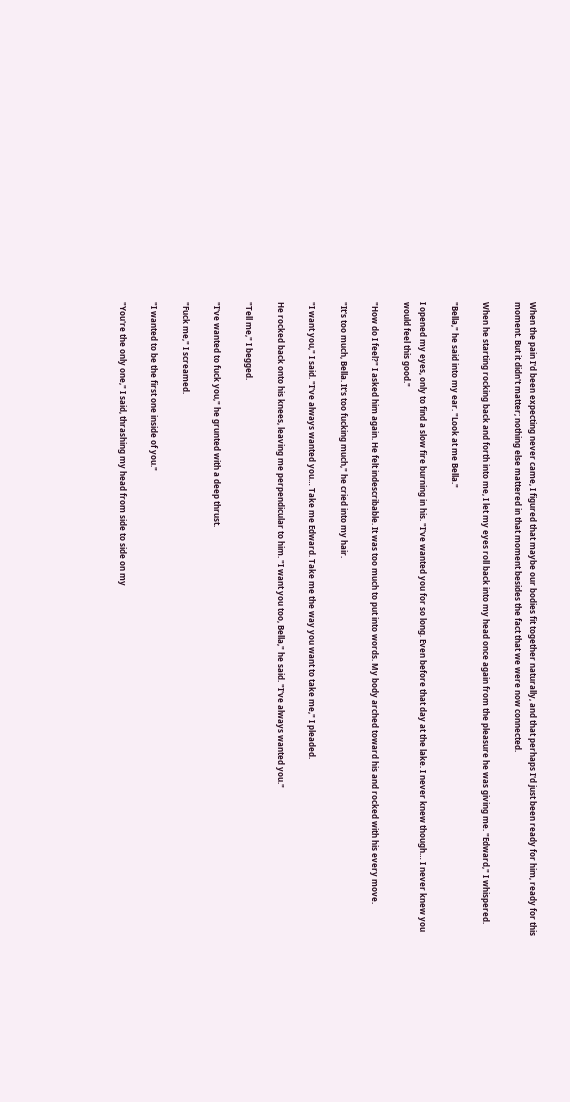When the pain I'd been expecting never came, I figured that maybe our bodies fit together naturally, and that perhaps I'd just been ready for him, ready for this moment. But it didn't matter; nothing else mattered in that moment besides the fact that we were now connected.

When he starting rocking back and forth into me, I let my eyes roll back into my head once again from the pleasure he was giving me. "Edward," I whispered.

"Bella," he said into my ear. "Look at me Bella."

I opened my eyes, only to find a slow fire burning in his. "I've wanted you for so long. Even before that day at the lake. I never knew though… I never knew you would feel this good."

"How do I feel?" I asked him again. He felt indescribable. It was too much to put into words. My body arched toward his and rocked with his every move.

"It's too much, Bella. It's too fucking much," he cried into my hair.

"I want you," I said. "I've always wanted you… Take me Edward. Take me the way you want to take me," I pleaded.

He rocked back onto his knees, leaving me perpendicular to him. "I want you too, Bella," he said. "I've always wanted you."

"Tell me," I begged.

"I've wanted to fuck you," he grunted with a deep thrust.

"Fuck me," I screamed.

"I wanted to be the first one inside of you."

"You're the only one," I said, thrashing my head from side to side on my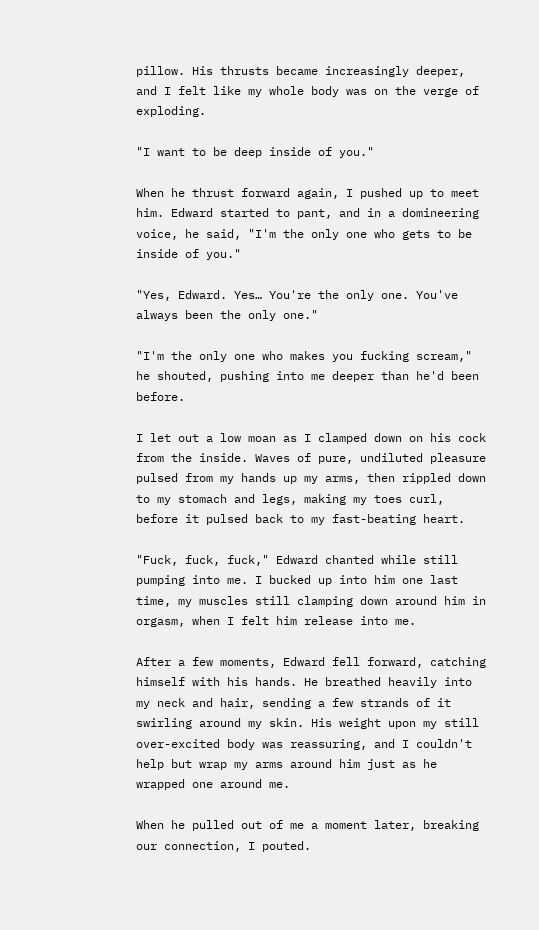pillow. His thrusts became increasingly deeper, and I felt like my whole body was on the verge of exploding.

"I want to be deep inside of you."

When he thrust forward again, I pushed up to meet him. Edward started to pant, and in a domineering voice, he said, "I'm the only one who gets to be inside of you."

"Yes, Edward. Yes… You're the only one. You've always been the only one."

"I'm the only one who makes you fucking scream," he shouted, pushing into me deeper than he'd been before.

I let out a low moan as I clamped down on his cock from the inside. Waves of pure, undiluted pleasure pulsed from my hands up my arms, then rippled down to my stomach and legs, making my toes curl, before it pulsed back to my fast-beating heart.

"Fuck, fuck, fuck," Edward chanted while still pumping into me. I bucked up into him one last time, my muscles still clamping down around him in orgasm, when I felt him release into me.

After a few moments, Edward fell forward, catching himself with his hands. He breathed heavily into my neck and hair, sending a few strands of it swirling around my skin. His weight upon my still over-excited body was reassuring, and I couldn't help but wrap my arms around him just as he wrapped one around me.

When he pulled out of me a moment later, breaking our connection, I pouted.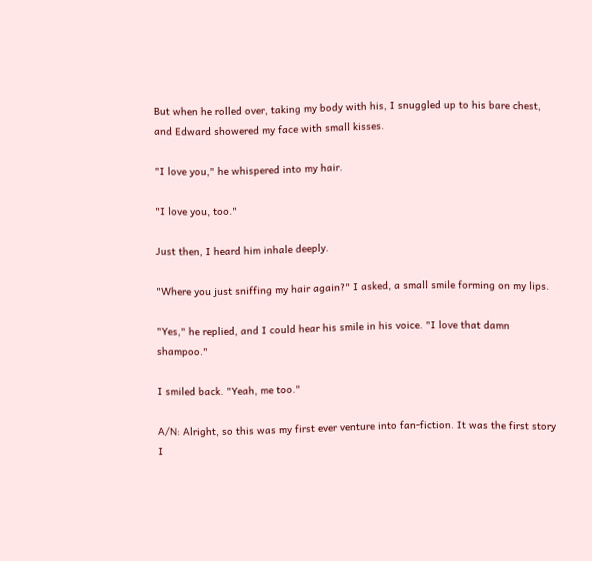But when he rolled over, taking my body with his, I snuggled up to his bare chest, and Edward showered my face with small kisses.

"I love you," he whispered into my hair.

"I love you, too."

Just then, I heard him inhale deeply.

"Where you just sniffing my hair again?" I asked, a small smile forming on my lips.

"Yes," he replied, and I could hear his smile in his voice. "I love that damn shampoo."

I smiled back. "Yeah, me too."

A/N: Alright, so this was my first ever venture into fan-fiction. It was the first story I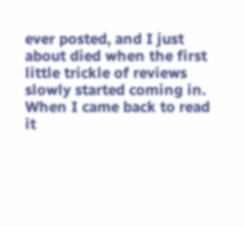ever posted, and I just about died when the first little trickle of reviews slowly started coming in. When I came back to read it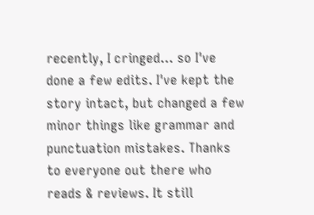recently, I cringed… so I've done a few edits. I've kept the story intact, but changed a few minor things like grammar and punctuation mistakes. Thanks to everyone out there who reads & reviews. It still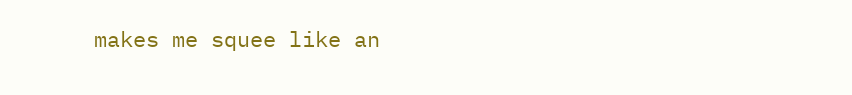makes me squee like an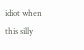idiot when this silly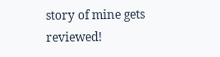story of mine gets reviewed!